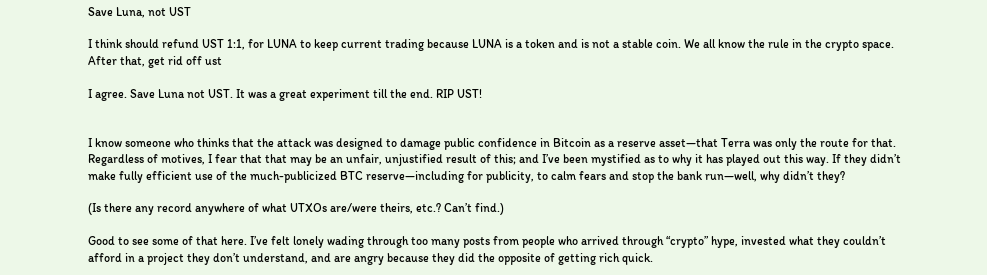Save Luna, not UST

I think should refund UST 1:1, for LUNA to keep current trading because LUNA is a token and is not a stable coin. We all know the rule in the crypto space. After that, get rid off ust

I agree. Save Luna not UST. It was a great experiment till the end. RIP UST!


I know someone who thinks that the attack was designed to damage public confidence in Bitcoin as a reserve asset—that Terra was only the route for that. Regardless of motives, I fear that that may be an unfair, unjustified result of this; and I’ve been mystified as to why it has played out this way. If they didn’t make fully efficient use of the much-publicized BTC reserve—including for publicity, to calm fears and stop the bank run—well, why didn’t they?

(Is there any record anywhere of what UTXOs are/were theirs, etc.? Can’t find.)

Good to see some of that here. I’ve felt lonely wading through too many posts from people who arrived through “crypto” hype, invested what they couldn’t afford in a project they don’t understand, and are angry because they did the opposite of getting rich quick.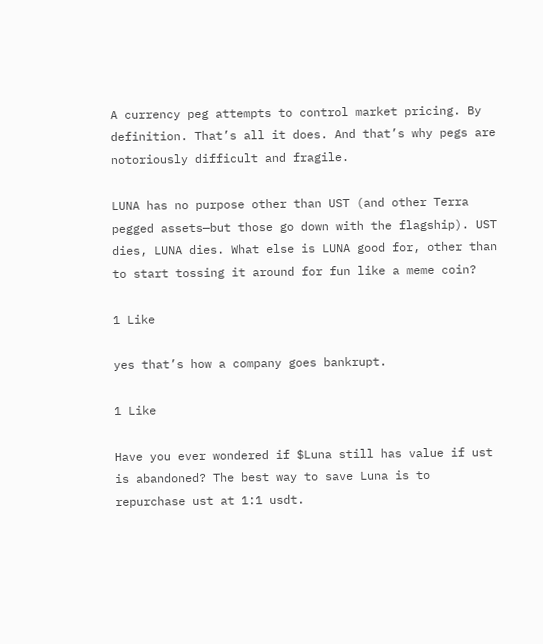A currency peg attempts to control market pricing. By definition. That’s all it does. And that’s why pegs are notoriously difficult and fragile.

LUNA has no purpose other than UST (and other Terra pegged assets—but those go down with the flagship). UST dies, LUNA dies. What else is LUNA good for, other than to start tossing it around for fun like a meme coin?

1 Like

yes that’s how a company goes bankrupt.

1 Like

Have you ever wondered if $Luna still has value if ust is abandoned? The best way to save Luna is to repurchase ust at 1:1 usdt.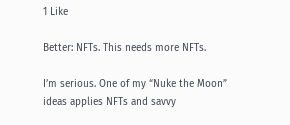1 Like

Better: NFTs. This needs more NFTs.

I’m serious. One of my “Nuke the Moon” ideas applies NFTs and savvy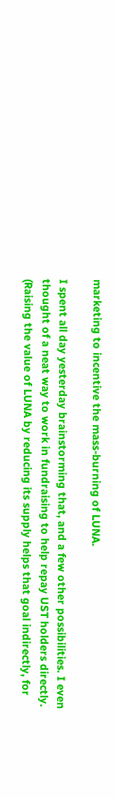marketing to incentive the mass-burning of LUNA.

I spent all day yesterday brainstorming that, and a few other possibilities. I even thought of a neat way to work in fundraising to help repay UST holders directly. (Raising the value of LUNA by reducing its supply helps that goal indirectly, for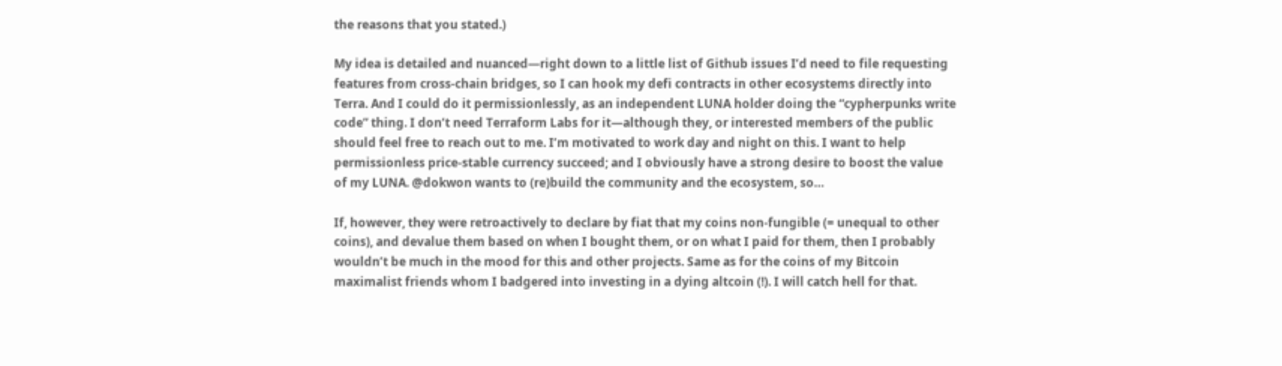the reasons that you stated.)

My idea is detailed and nuanced—right down to a little list of Github issues I’d need to file requesting features from cross-chain bridges, so I can hook my defi contracts in other ecosystems directly into Terra. And I could do it permissionlessly, as an independent LUNA holder doing the “cypherpunks write code” thing. I don’t need Terraform Labs for it—although they, or interested members of the public should feel free to reach out to me. I’m motivated to work day and night on this. I want to help permissionless price-stable currency succeed; and I obviously have a strong desire to boost the value of my LUNA. @dokwon wants to (re)build the community and the ecosystem, so…

If, however, they were retroactively to declare by fiat that my coins non-fungible (= unequal to other coins), and devalue them based on when I bought them, or on what I paid for them, then I probably wouldn’t be much in the mood for this and other projects. Same as for the coins of my Bitcoin maximalist friends whom I badgered into investing in a dying altcoin (!). I will catch hell for that.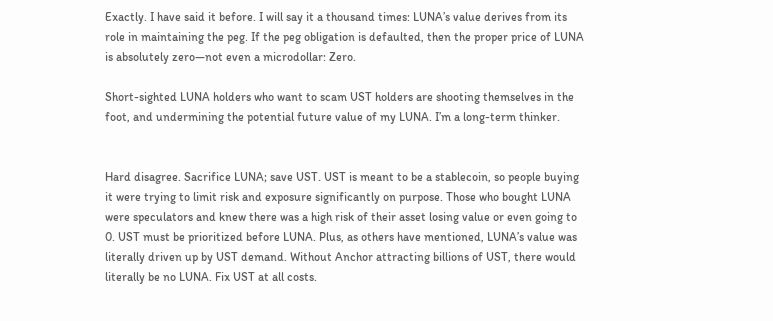Exactly. I have said it before. I will say it a thousand times: LUNA’s value derives from its role in maintaining the peg. If the peg obligation is defaulted, then the proper price of LUNA is absolutely zero—not even a microdollar: Zero.

Short-sighted LUNA holders who want to scam UST holders are shooting themselves in the foot, and undermining the potential future value of my LUNA. I’m a long-term thinker.


Hard disagree. Sacrifice LUNA; save UST. UST is meant to be a stablecoin, so people buying it were trying to limit risk and exposure significantly on purpose. Those who bought LUNA were speculators and knew there was a high risk of their asset losing value or even going to 0. UST must be prioritized before LUNA. Plus, as others have mentioned, LUNA’s value was literally driven up by UST demand. Without Anchor attracting billions of UST, there would literally be no LUNA. Fix UST at all costs.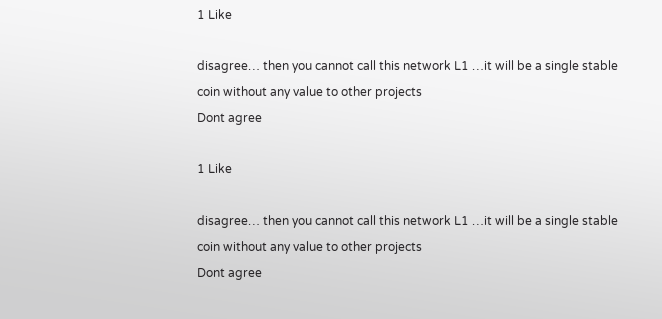1 Like

disagree… then you cannot call this network L1 …it will be a single stable coin without any value to other projects
Dont agree

1 Like

disagree… then you cannot call this network L1 …it will be a single stable coin without any value to other projects
Dont agree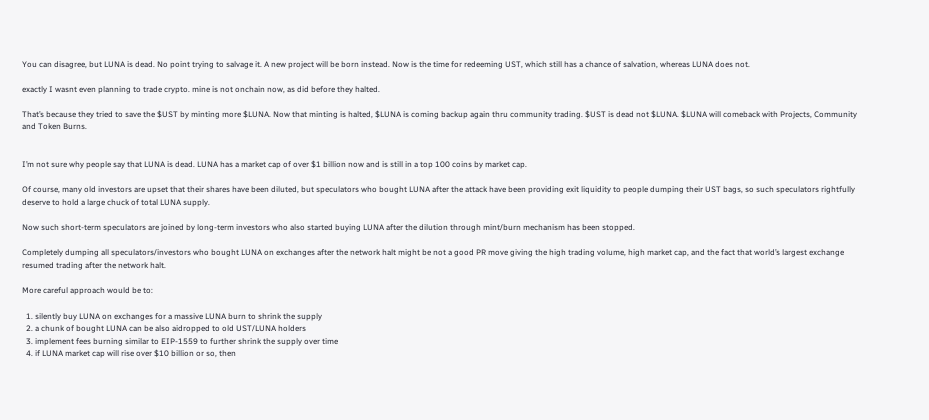You can disagree, but LUNA is dead. No point trying to salvage it. A new project will be born instead. Now is the time for redeeming UST, which still has a chance of salvation, whereas LUNA does not.

exactly I wasnt even planning to trade crypto. mine is not onchain now, as did before they halted.

That’s because they tried to save the $UST by minting more $LUNA. Now that minting is halted, $LUNA is coming backup again thru community trading. $UST is dead not $LUNA. $LUNA will comeback with Projects, Community and Token Burns.


I’m not sure why people say that LUNA is dead. LUNA has a market cap of over $1 billion now and is still in a top 100 coins by market cap.

Of course, many old investors are upset that their shares have been diluted, but speculators who bought LUNA after the attack have been providing exit liquidity to people dumping their UST bags, so such speculators rightfully deserve to hold a large chuck of total LUNA supply.

Now such short-term speculators are joined by long-term investors who also started buying LUNA after the dilution through mint/burn mechanism has been stopped.

Completely dumping all speculators/investors who bought LUNA on exchanges after the network halt might be not a good PR move giving the high trading volume, high market cap, and the fact that world’s largest exchange resumed trading after the network halt.

More careful approach would be to:

  1. silently buy LUNA on exchanges for a massive LUNA burn to shrink the supply
  2. a chunk of bought LUNA can be also aidropped to old UST/LUNA holders
  3. implement fees burning similar to EIP-1559 to further shrink the supply over time
  4. if LUNA market cap will rise over $10 billion or so, then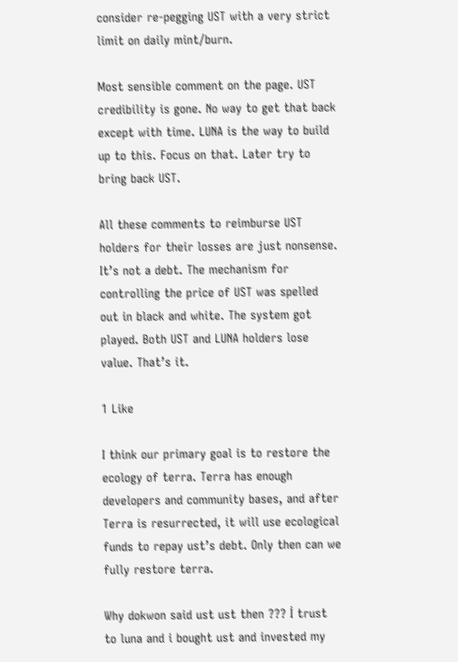consider re-pegging UST with a very strict limit on daily mint/burn.

Most sensible comment on the page. UST credibility is gone. No way to get that back except with time. LUNA is the way to build up to this. Focus on that. Later try to bring back UST.

All these comments to reimburse UST holders for their losses are just nonsense. It’s not a debt. The mechanism for controlling the price of UST was spelled out in black and white. The system got played. Both UST and LUNA holders lose value. That’s it.

1 Like

I think our primary goal is to restore the ecology of terra. Terra has enough developers and community bases, and after Terra is resurrected, it will use ecological funds to repay ust’s debt. Only then can we fully restore terra.

Why dokwon said ust ust then ??? İ trust to luna and i bought ust and invested my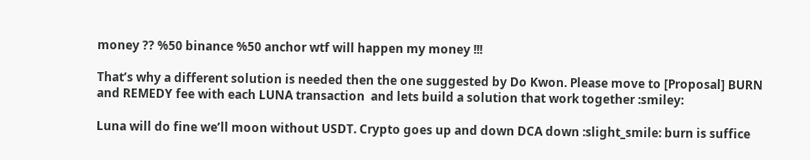money ?? %50 binance %50 anchor wtf will happen my money !!!

That’s why a different solution is needed then the one suggested by Do Kwon. Please move to [Proposal] BURN and REMEDY fee with each LUNA transaction  and lets build a solution that work together :smiley:

Luna will do fine we’ll moon without USDT. Crypto goes up and down DCA down :slight_smile: burn is suffice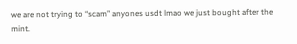we are not trying to “scam” anyones usdt lmao we just bought after the mint.